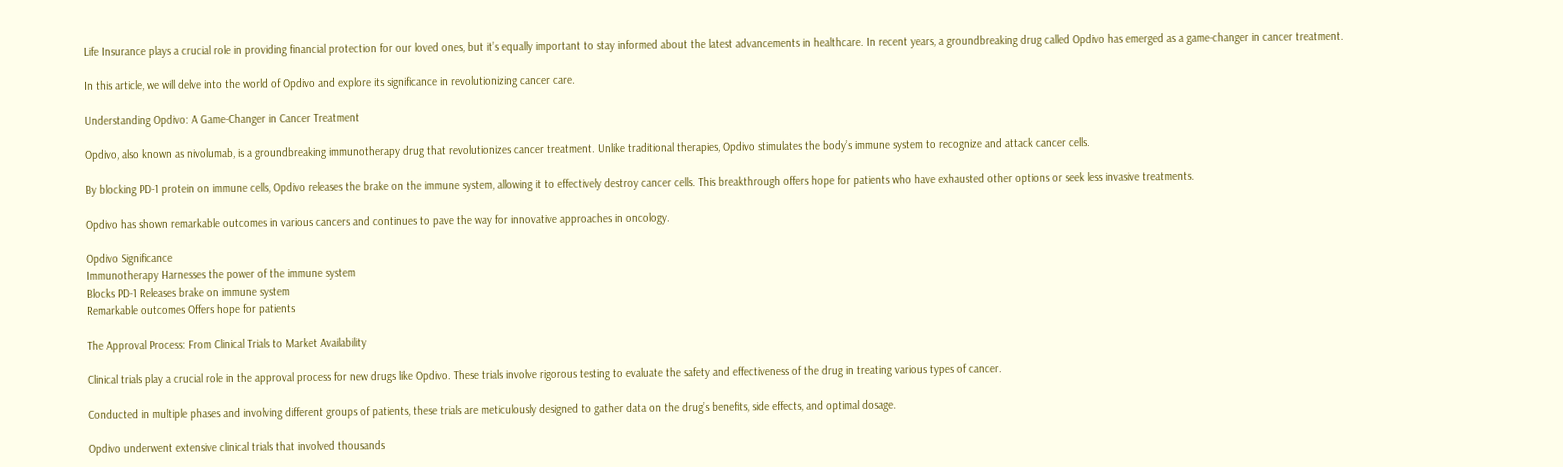Life Insurance plays a crucial role in providing financial protection for our loved ones, but it’s equally important to stay informed about the latest advancements in healthcare. In recent years, a groundbreaking drug called Opdivo has emerged as a game-changer in cancer treatment.

In this article, we will delve into the world of Opdivo and explore its significance in revolutionizing cancer care.

Understanding Opdivo: A Game-Changer in Cancer Treatment

Opdivo, also known as nivolumab, is a groundbreaking immunotherapy drug that revolutionizes cancer treatment. Unlike traditional therapies, Opdivo stimulates the body’s immune system to recognize and attack cancer cells.

By blocking PD-1 protein on immune cells, Opdivo releases the brake on the immune system, allowing it to effectively destroy cancer cells. This breakthrough offers hope for patients who have exhausted other options or seek less invasive treatments.

Opdivo has shown remarkable outcomes in various cancers and continues to pave the way for innovative approaches in oncology.

Opdivo Significance
Immunotherapy Harnesses the power of the immune system
Blocks PD-1 Releases brake on immune system
Remarkable outcomes Offers hope for patients

The Approval Process: From Clinical Trials to Market Availability

Clinical trials play a crucial role in the approval process for new drugs like Opdivo. These trials involve rigorous testing to evaluate the safety and effectiveness of the drug in treating various types of cancer.

Conducted in multiple phases and involving different groups of patients, these trials are meticulously designed to gather data on the drug’s benefits, side effects, and optimal dosage.

Opdivo underwent extensive clinical trials that involved thousands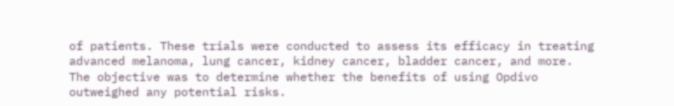of patients. These trials were conducted to assess its efficacy in treating advanced melanoma, lung cancer, kidney cancer, bladder cancer, and more. The objective was to determine whether the benefits of using Opdivo outweighed any potential risks.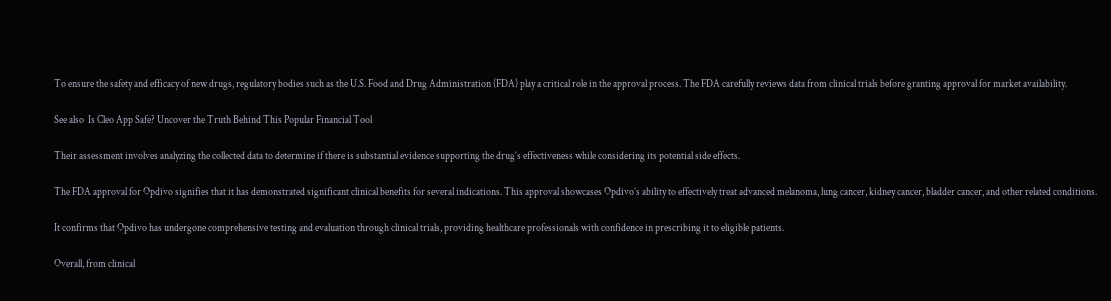To ensure the safety and efficacy of new drugs, regulatory bodies such as the U.S. Food and Drug Administration (FDA) play a critical role in the approval process. The FDA carefully reviews data from clinical trials before granting approval for market availability.

See also  Is Cleo App Safe? Uncover the Truth Behind This Popular Financial Tool

Their assessment involves analyzing the collected data to determine if there is substantial evidence supporting the drug’s effectiveness while considering its potential side effects.

The FDA approval for Opdivo signifies that it has demonstrated significant clinical benefits for several indications. This approval showcases Opdivo’s ability to effectively treat advanced melanoma, lung cancer, kidney cancer, bladder cancer, and other related conditions.

It confirms that Opdivo has undergone comprehensive testing and evaluation through clinical trials, providing healthcare professionals with confidence in prescribing it to eligible patients.

Overall, from clinical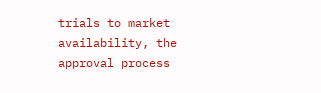trials to market availability, the approval process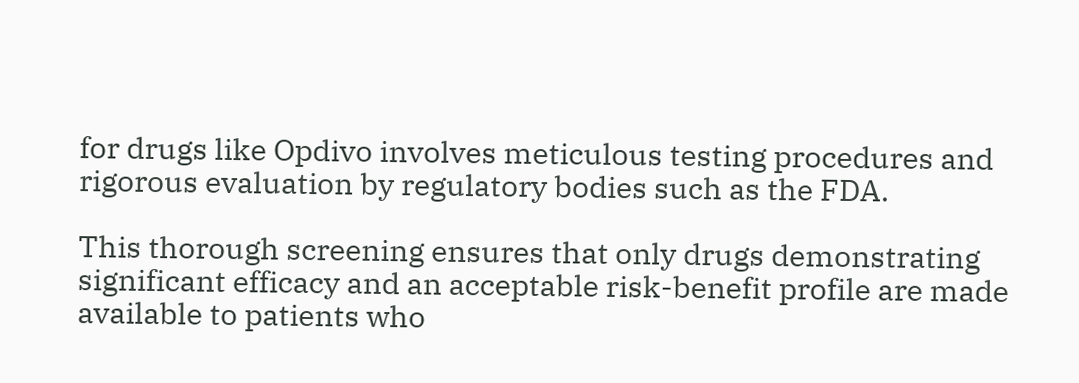for drugs like Opdivo involves meticulous testing procedures and rigorous evaluation by regulatory bodies such as the FDA.

This thorough screening ensures that only drugs demonstrating significant efficacy and an acceptable risk-benefit profile are made available to patients who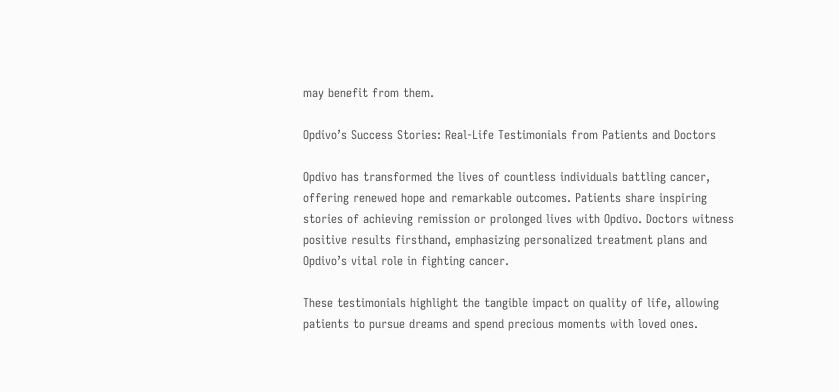may benefit from them.

Opdivo’s Success Stories: Real-Life Testimonials from Patients and Doctors

Opdivo has transformed the lives of countless individuals battling cancer, offering renewed hope and remarkable outcomes. Patients share inspiring stories of achieving remission or prolonged lives with Opdivo. Doctors witness positive results firsthand, emphasizing personalized treatment plans and Opdivo’s vital role in fighting cancer.

These testimonials highlight the tangible impact on quality of life, allowing patients to pursue dreams and spend precious moments with loved ones.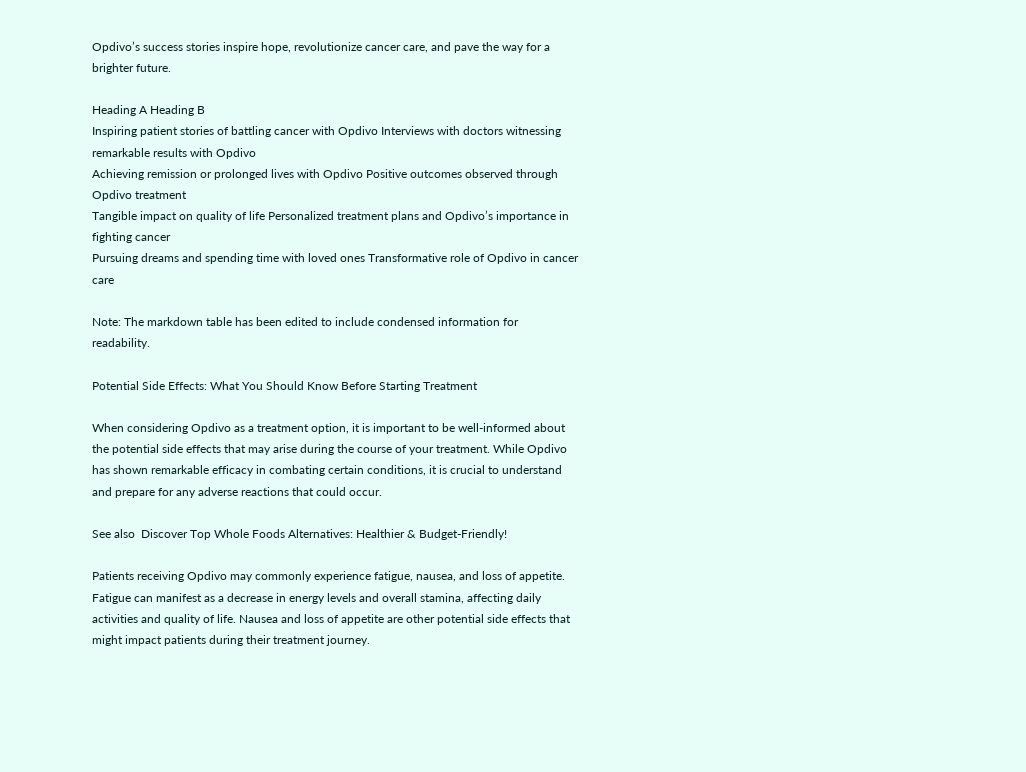Opdivo’s success stories inspire hope, revolutionize cancer care, and pave the way for a brighter future.

Heading A Heading B
Inspiring patient stories of battling cancer with Opdivo Interviews with doctors witnessing remarkable results with Opdivo
Achieving remission or prolonged lives with Opdivo Positive outcomes observed through Opdivo treatment
Tangible impact on quality of life Personalized treatment plans and Opdivo’s importance in fighting cancer
Pursuing dreams and spending time with loved ones Transformative role of Opdivo in cancer care

Note: The markdown table has been edited to include condensed information for readability.

Potential Side Effects: What You Should Know Before Starting Treatment

When considering Opdivo as a treatment option, it is important to be well-informed about the potential side effects that may arise during the course of your treatment. While Opdivo has shown remarkable efficacy in combating certain conditions, it is crucial to understand and prepare for any adverse reactions that could occur.

See also  Discover Top Whole Foods Alternatives: Healthier & Budget-Friendly!

Patients receiving Opdivo may commonly experience fatigue, nausea, and loss of appetite. Fatigue can manifest as a decrease in energy levels and overall stamina, affecting daily activities and quality of life. Nausea and loss of appetite are other potential side effects that might impact patients during their treatment journey.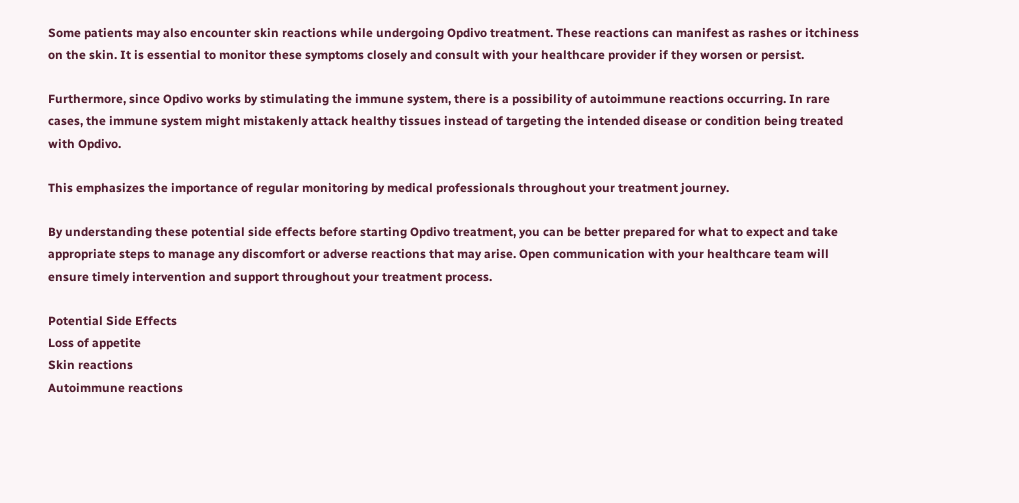Some patients may also encounter skin reactions while undergoing Opdivo treatment. These reactions can manifest as rashes or itchiness on the skin. It is essential to monitor these symptoms closely and consult with your healthcare provider if they worsen or persist.

Furthermore, since Opdivo works by stimulating the immune system, there is a possibility of autoimmune reactions occurring. In rare cases, the immune system might mistakenly attack healthy tissues instead of targeting the intended disease or condition being treated with Opdivo.

This emphasizes the importance of regular monitoring by medical professionals throughout your treatment journey.

By understanding these potential side effects before starting Opdivo treatment, you can be better prepared for what to expect and take appropriate steps to manage any discomfort or adverse reactions that may arise. Open communication with your healthcare team will ensure timely intervention and support throughout your treatment process.

Potential Side Effects
Loss of appetite
Skin reactions
Autoimmune reactions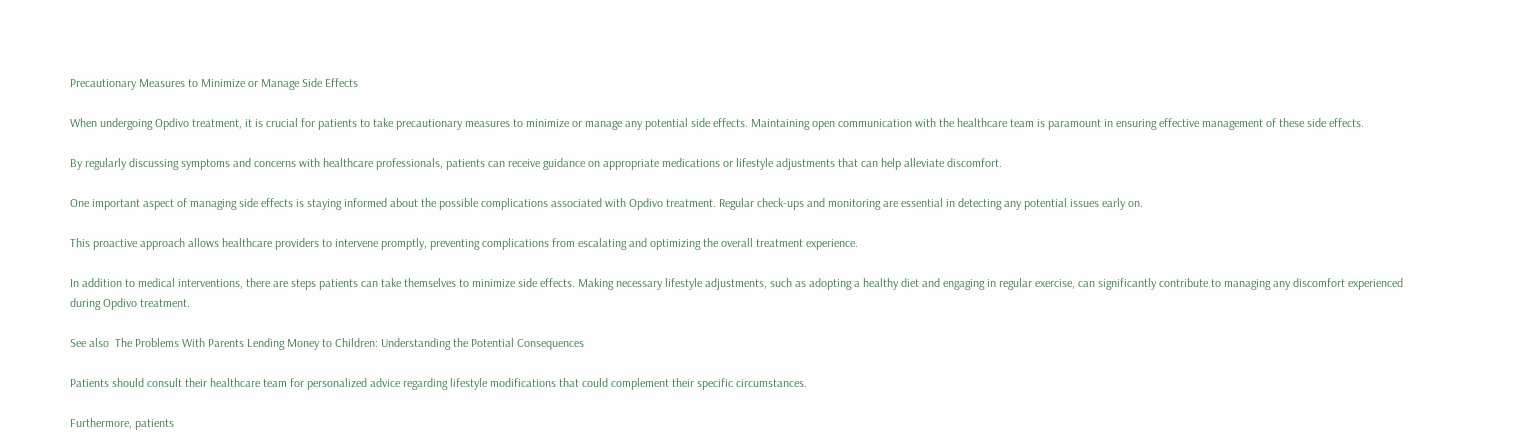Precautionary Measures to Minimize or Manage Side Effects

When undergoing Opdivo treatment, it is crucial for patients to take precautionary measures to minimize or manage any potential side effects. Maintaining open communication with the healthcare team is paramount in ensuring effective management of these side effects.

By regularly discussing symptoms and concerns with healthcare professionals, patients can receive guidance on appropriate medications or lifestyle adjustments that can help alleviate discomfort.

One important aspect of managing side effects is staying informed about the possible complications associated with Opdivo treatment. Regular check-ups and monitoring are essential in detecting any potential issues early on.

This proactive approach allows healthcare providers to intervene promptly, preventing complications from escalating and optimizing the overall treatment experience.

In addition to medical interventions, there are steps patients can take themselves to minimize side effects. Making necessary lifestyle adjustments, such as adopting a healthy diet and engaging in regular exercise, can significantly contribute to managing any discomfort experienced during Opdivo treatment.

See also  The Problems With Parents Lending Money to Children: Understanding the Potential Consequences

Patients should consult their healthcare team for personalized advice regarding lifestyle modifications that could complement their specific circumstances.

Furthermore, patients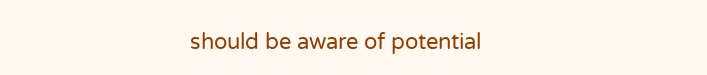should be aware of potential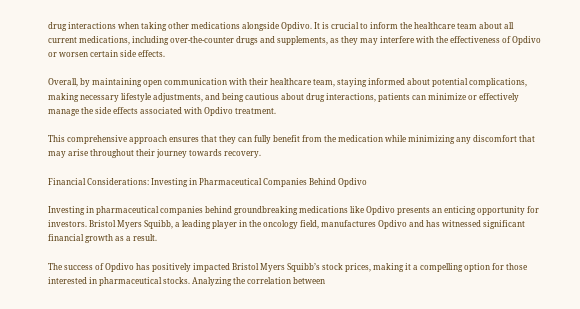drug interactions when taking other medications alongside Opdivo. It is crucial to inform the healthcare team about all current medications, including over-the-counter drugs and supplements, as they may interfere with the effectiveness of Opdivo or worsen certain side effects.

Overall, by maintaining open communication with their healthcare team, staying informed about potential complications, making necessary lifestyle adjustments, and being cautious about drug interactions, patients can minimize or effectively manage the side effects associated with Opdivo treatment.

This comprehensive approach ensures that they can fully benefit from the medication while minimizing any discomfort that may arise throughout their journey towards recovery.

Financial Considerations: Investing in Pharmaceutical Companies Behind Opdivo

Investing in pharmaceutical companies behind groundbreaking medications like Opdivo presents an enticing opportunity for investors. Bristol Myers Squibb, a leading player in the oncology field, manufactures Opdivo and has witnessed significant financial growth as a result.

The success of Opdivo has positively impacted Bristol Myers Squibb’s stock prices, making it a compelling option for those interested in pharmaceutical stocks. Analyzing the correlation between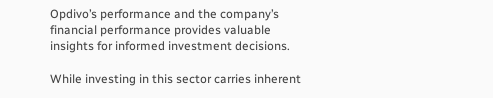Opdivo’s performance and the company’s financial performance provides valuable insights for informed investment decisions.

While investing in this sector carries inherent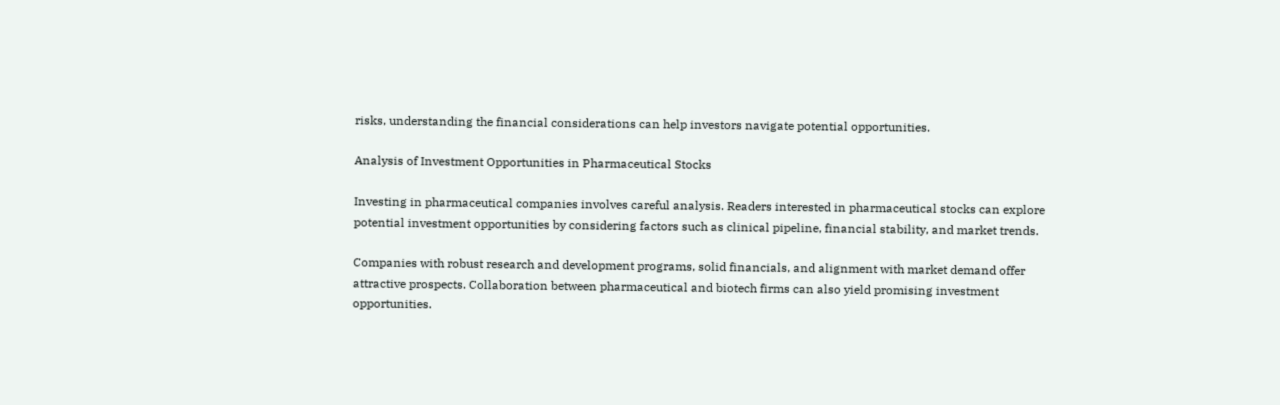risks, understanding the financial considerations can help investors navigate potential opportunities.

Analysis of Investment Opportunities in Pharmaceutical Stocks

Investing in pharmaceutical companies involves careful analysis. Readers interested in pharmaceutical stocks can explore potential investment opportunities by considering factors such as clinical pipeline, financial stability, and market trends.

Companies with robust research and development programs, solid financials, and alignment with market demand offer attractive prospects. Collaboration between pharmaceutical and biotech firms can also yield promising investment opportunities.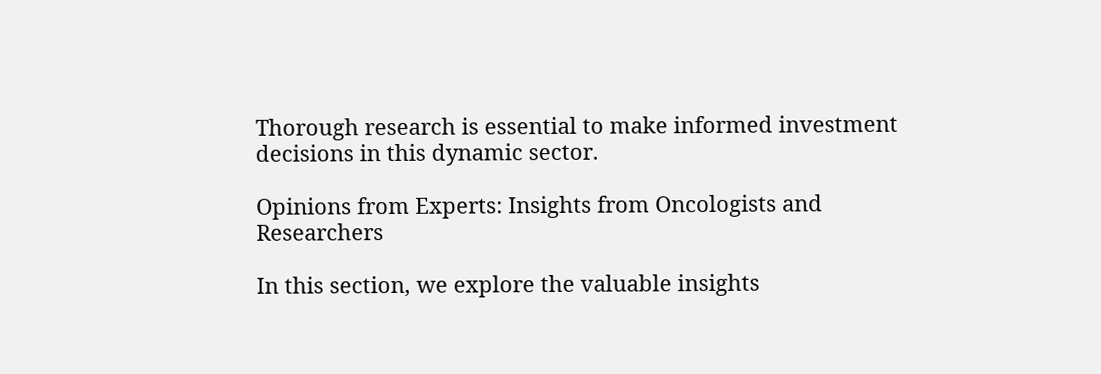Thorough research is essential to make informed investment decisions in this dynamic sector.

Opinions from Experts: Insights from Oncologists and Researchers

In this section, we explore the valuable insights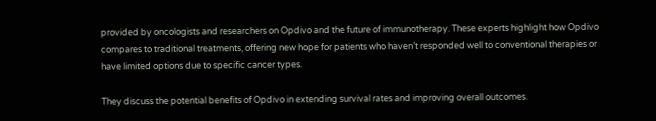provided by oncologists and researchers on Opdivo and the future of immunotherapy. These experts highlight how Opdivo compares to traditional treatments, offering new hope for patients who haven’t responded well to conventional therapies or have limited options due to specific cancer types.

They discuss the potential benefits of Opdivo in extending survival rates and improving overall outcomes.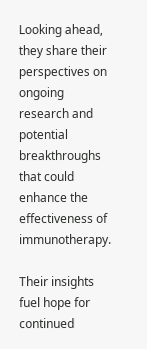Looking ahead, they share their perspectives on ongoing research and potential breakthroughs that could enhance the effectiveness of immunotherapy.

Their insights fuel hope for continued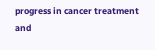progress in cancer treatment and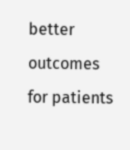better outcomes for patients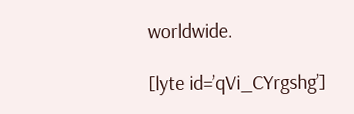worldwide.

[lyte id=’qVi_CYrgshg’]